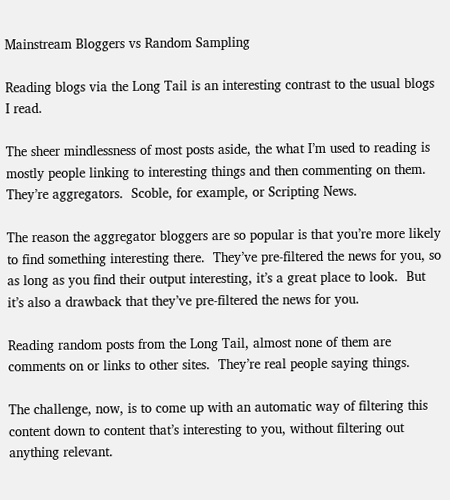Mainstream Bloggers vs Random Sampling

Reading blogs via the Long Tail is an interesting contrast to the usual blogs I read.

The sheer mindlessness of most posts aside, the what I’m used to reading is mostly people linking to interesting things and then commenting on them.  They’re aggregators.  Scoble, for example, or Scripting News.

The reason the aggregator bloggers are so popular is that you’re more likely to find something interesting there.  They’ve pre-filtered the news for you, so as long as you find their output interesting, it’s a great place to look.  But it’s also a drawback that they’ve pre-filtered the news for you.

Reading random posts from the Long Tail, almost none of them are comments on or links to other sites.  They’re real people saying things.

The challenge, now, is to come up with an automatic way of filtering this content down to content that’s interesting to you, without filtering out anything relevant.